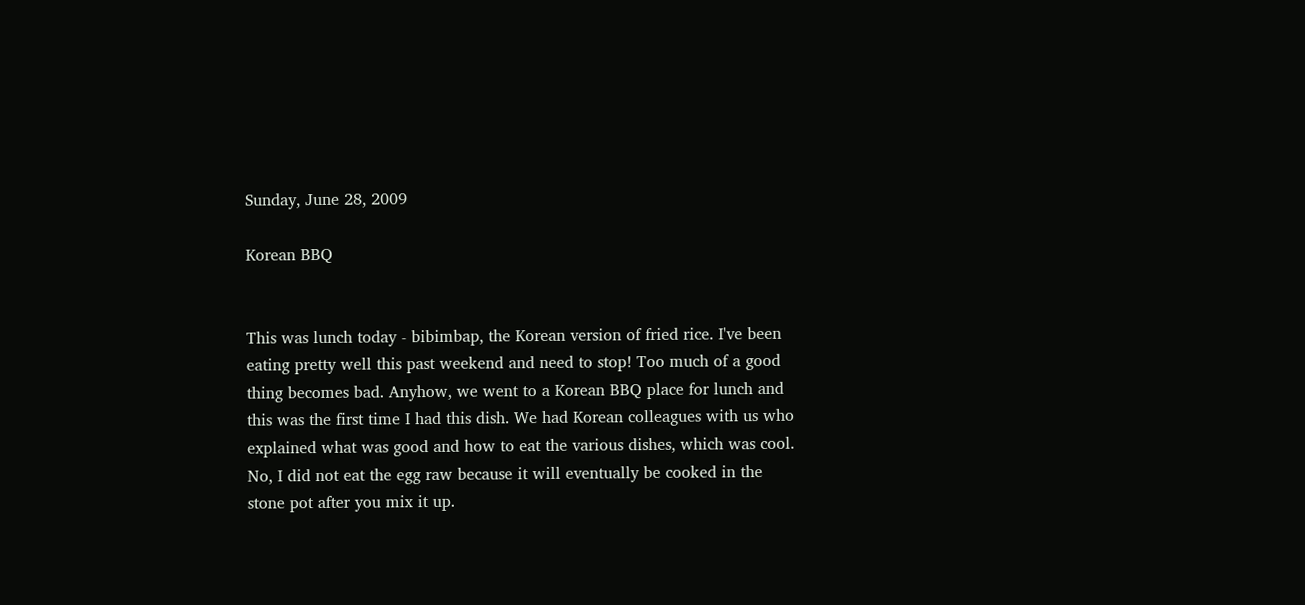Sunday, June 28, 2009

Korean BBQ


This was lunch today - bibimbap, the Korean version of fried rice. I've been eating pretty well this past weekend and need to stop! Too much of a good thing becomes bad. Anyhow, we went to a Korean BBQ place for lunch and this was the first time I had this dish. We had Korean colleagues with us who explained what was good and how to eat the various dishes, which was cool. No, I did not eat the egg raw because it will eventually be cooked in the stone pot after you mix it up.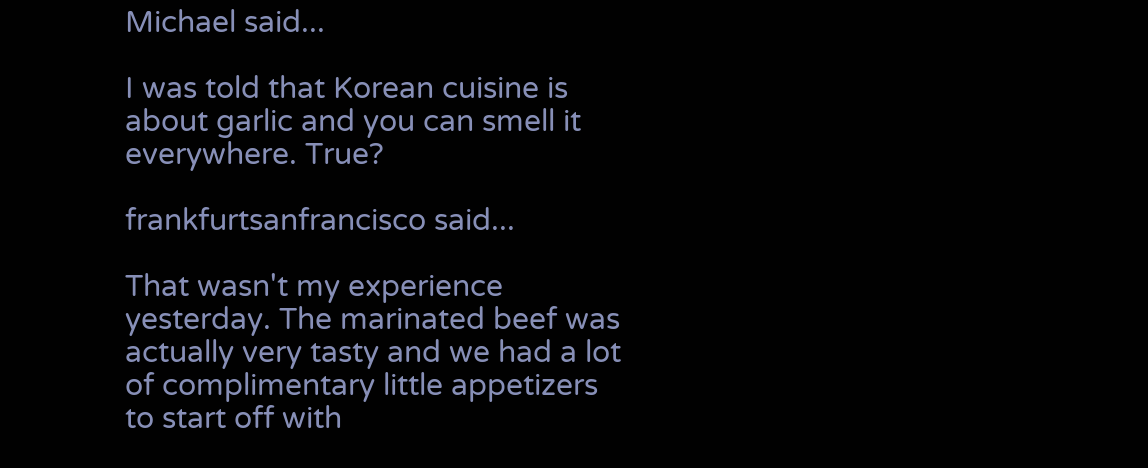Michael said...

I was told that Korean cuisine is about garlic and you can smell it everywhere. True?

frankfurtsanfrancisco said...

That wasn't my experience yesterday. The marinated beef was actually very tasty and we had a lot of complimentary little appetizers to start off with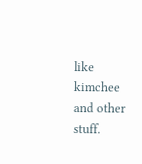like kimchee and other stuff.